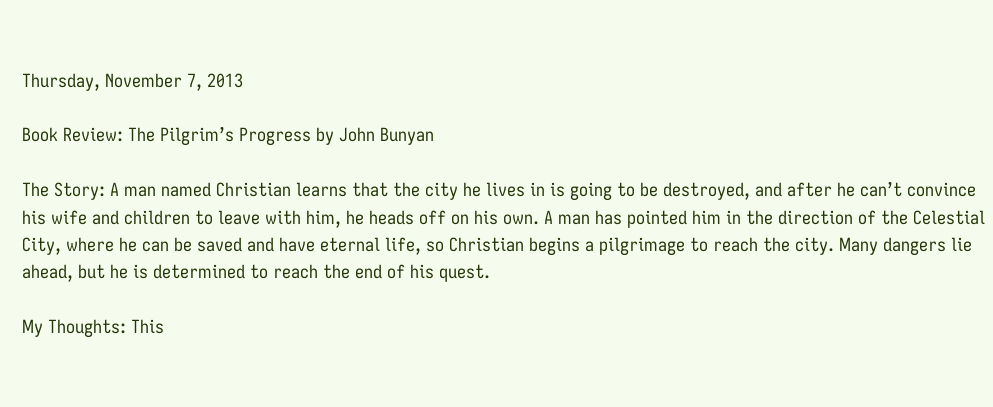Thursday, November 7, 2013

Book Review: The Pilgrim’s Progress by John Bunyan

The Story: A man named Christian learns that the city he lives in is going to be destroyed, and after he can’t convince his wife and children to leave with him, he heads off on his own. A man has pointed him in the direction of the Celestial City, where he can be saved and have eternal life, so Christian begins a pilgrimage to reach the city. Many dangers lie ahead, but he is determined to reach the end of his quest.

My Thoughts: This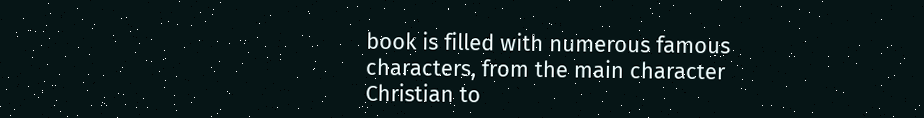book is filled with numerous famous characters, from the main character Christian to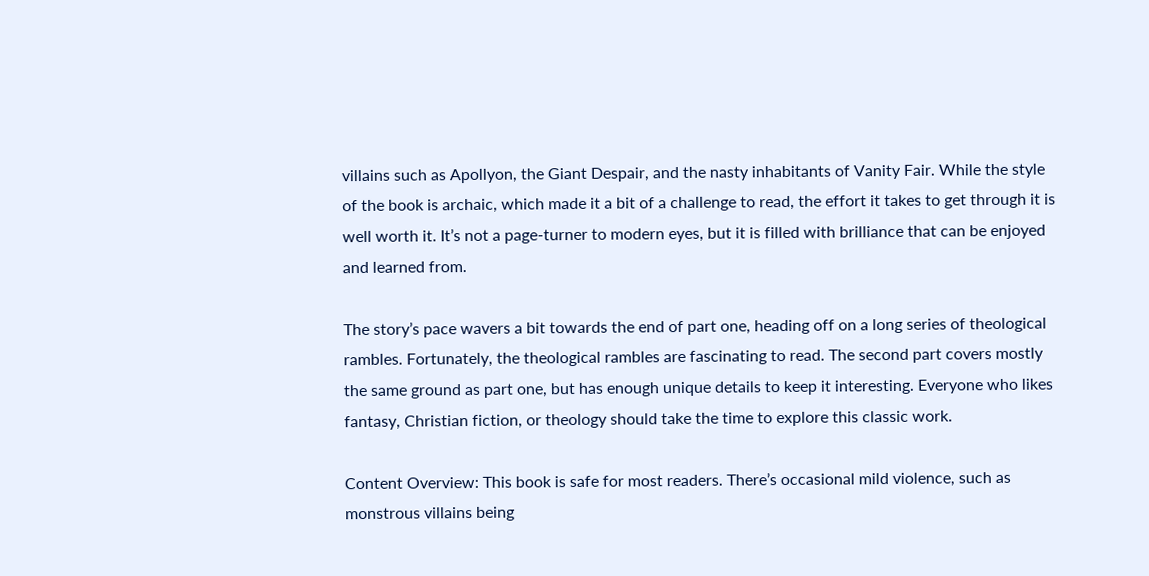villains such as Apollyon, the Giant Despair, and the nasty inhabitants of Vanity Fair. While the style of the book is archaic, which made it a bit of a challenge to read, the effort it takes to get through it is well worth it. It’s not a page-turner to modern eyes, but it is filled with brilliance that can be enjoyed and learned from.

The story’s pace wavers a bit towards the end of part one, heading off on a long series of theological rambles. Fortunately, the theological rambles are fascinating to read. The second part covers mostly the same ground as part one, but has enough unique details to keep it interesting. Everyone who likes fantasy, Christian fiction, or theology should take the time to explore this classic work.

Content Overview: This book is safe for most readers. There’s occasional mild violence, such as monstrous villains being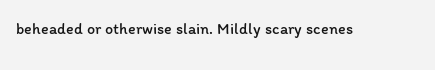beheaded or otherwise slain. Mildly scary scenes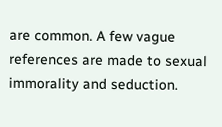are common. A few vague references are made to sexual immorality and seduction.